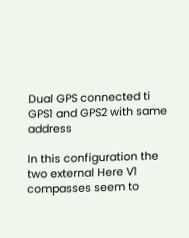Dual GPS connected ti GPS1 and GPS2 with same address

In this configuration the two external Here V1 compasses seem to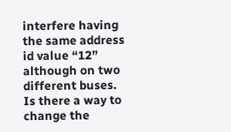interfere having the same address id value “12” although on two different buses.
Is there a way to change the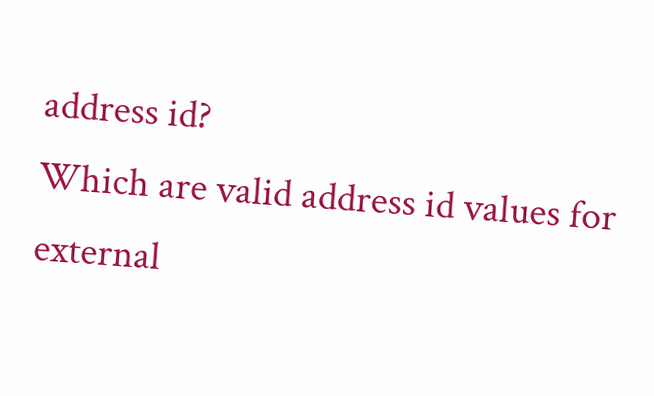address id?
Which are valid address id values for external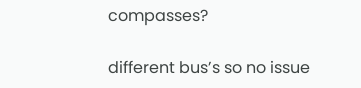compasses?

different bus’s so no issue